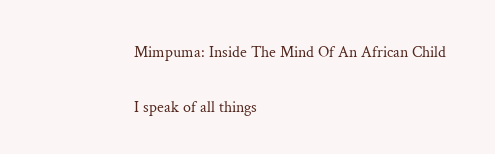Mimpuma: Inside The Mind Of An African Child

I speak of all things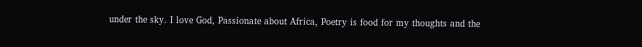under the sky. I love God, Passionate about Africa, Poetry is food for my thoughts and the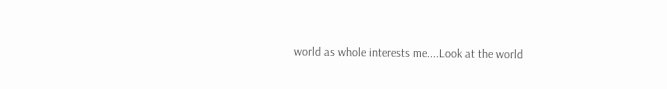world as whole interests me....Look at the world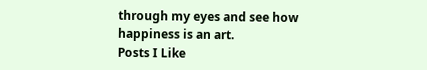through my eyes and see how happiness is an art.
Posts I Like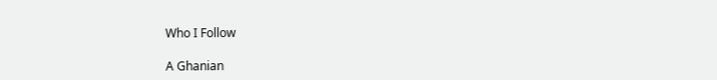Who I Follow

A Ghanian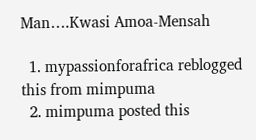Man….Kwasi Amoa-Mensah

  1. mypassionforafrica reblogged this from mimpuma
  2. mimpuma posted this